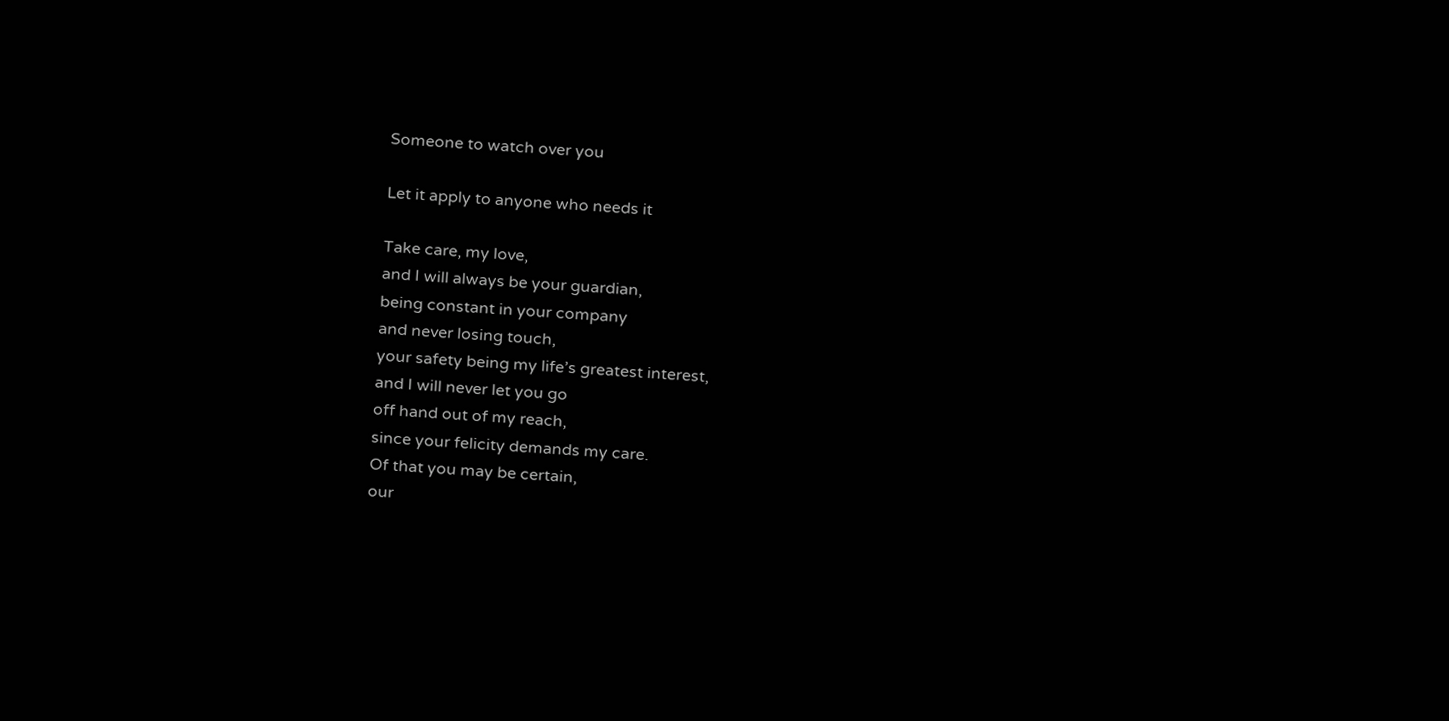Someone to watch over you

Let it apply to anyone who needs it

Take care, my love,
and I will always be your guardian,
being constant in your company
and never losing touch,
your safety being my life’s greatest interest,
and I will never let you go
off hand out of my reach,
since your felicity demands my care.
Of that you may be certain,
our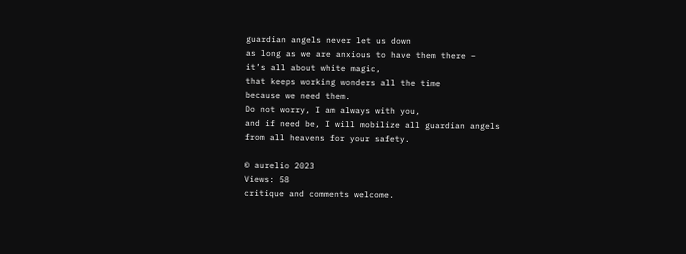guardian angels never let us down
as long as we are anxious to have them there –
it’s all about white magic,
that keeps working wonders all the time
because we need them.
Do not worry, I am always with you,
and if need be, I will mobilize all guardian angels
from all heavens for your safety.

© aurelio 2023
Views: 58
critique and comments welcome.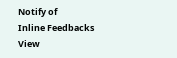Notify of
Inline Feedbacks
View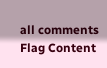all comments
Flag Content